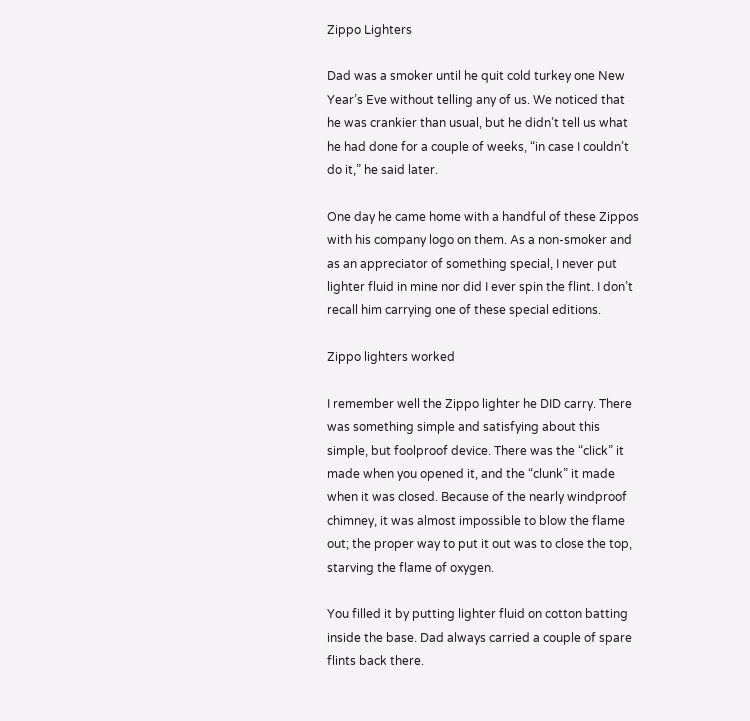Zippo Lighters

Dad was a smoker until he quit cold turkey one New Year’s Eve without telling any of us. We noticed that he was crankier than usual, but he didn’t tell us what he had done for a couple of weeks, “in case I couldn’t do it,” he said later.

One day he came home with a handful of these Zippos with his company logo on them. As a non-smoker and as an appreciator of something special, I never put lighter fluid in mine nor did I ever spin the flint. I don’t recall him carrying one of these special editions.

Zippo lighters worked

I remember well the Zippo lighter he DID carry. There was something simple and satisfying about this simple, but foolproof device. There was the “click” it made when you opened it, and the “clunk” it made when it was closed. Because of the nearly windproof chimney, it was almost impossible to blow the flame out; the proper way to put it out was to close the top, starving the flame of oxygen.

You filled it by putting lighter fluid on cotton batting inside the base. Dad always carried a couple of spare flints back there.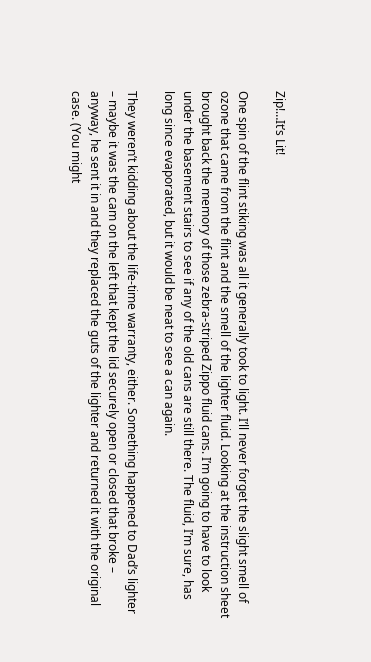Zip!…It’s Lit!

One spin of the flint stiking was all it generally took to light. I’ll never forget the slight smell of ozone that came from the flint and the smell of the lighter fluid. Looking at the instruction sheet brought back the memory of those zebra-striped Zippo fluid cans. I’m going to have to look under the basement stairs to see if any of the old cans are still there. The fluid, I’m sure, has long since evaporated, but it would be neat to see a can again.

They weren’t kidding about the life-time warranty, either. Something happened to Dad’s lighter – maybe it was the cam on the left that kept the lid securely open or closed that broke – anyway, he sent it in and they replaced the guts of the lighter and returned it with the original case. (You might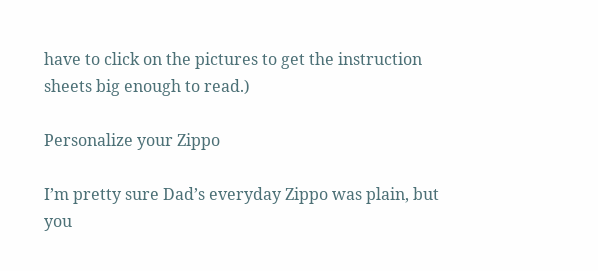have to click on the pictures to get the instruction sheets big enough to read.)

Personalize your Zippo

I’m pretty sure Dad’s everyday Zippo was plain, but you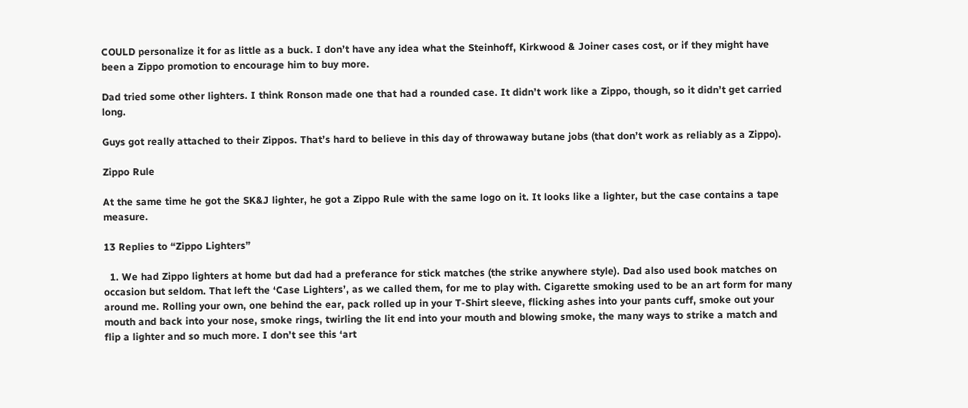COULD personalize it for as little as a buck. I don’t have any idea what the Steinhoff, Kirkwood & Joiner cases cost, or if they might have been a Zippo promotion to encourage him to buy more.

Dad tried some other lighters. I think Ronson made one that had a rounded case. It didn’t work like a Zippo, though, so it didn’t get carried long.

Guys got really attached to their Zippos. That’s hard to believe in this day of throwaway butane jobs (that don’t work as reliably as a Zippo).

Zippo Rule

At the same time he got the SK&J lighter, he got a Zippo Rule with the same logo on it. It looks like a lighter, but the case contains a tape measure.

13 Replies to “Zippo Lighters”

  1. We had Zippo lighters at home but dad had a preferance for stick matches (the strike anywhere style). Dad also used book matches on occasion but seldom. That left the ‘Case Lighters’, as we called them, for me to play with. Cigarette smoking used to be an art form for many around me. Rolling your own, one behind the ear, pack rolled up in your T-Shirt sleeve, flicking ashes into your pants cuff, smoke out your mouth and back into your nose, smoke rings, twirling the lit end into your mouth and blowing smoke, the many ways to strike a match and flip a lighter and so much more. I don’t see this ‘art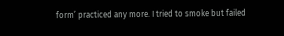form’ practiced any more. I tried to smoke but failed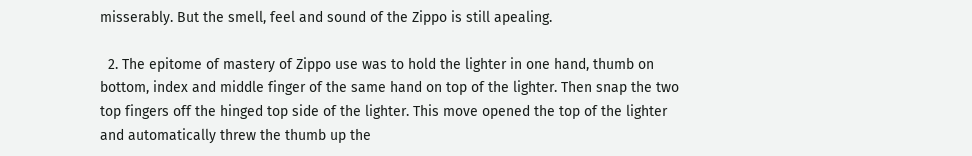misserably. But the smell, feel and sound of the Zippo is still apealing.

  2. The epitome of mastery of Zippo use was to hold the lighter in one hand, thumb on bottom, index and middle finger of the same hand on top of the lighter. Then snap the two top fingers off the hinged top side of the lighter. This move opened the top of the lighter and automatically threw the thumb up the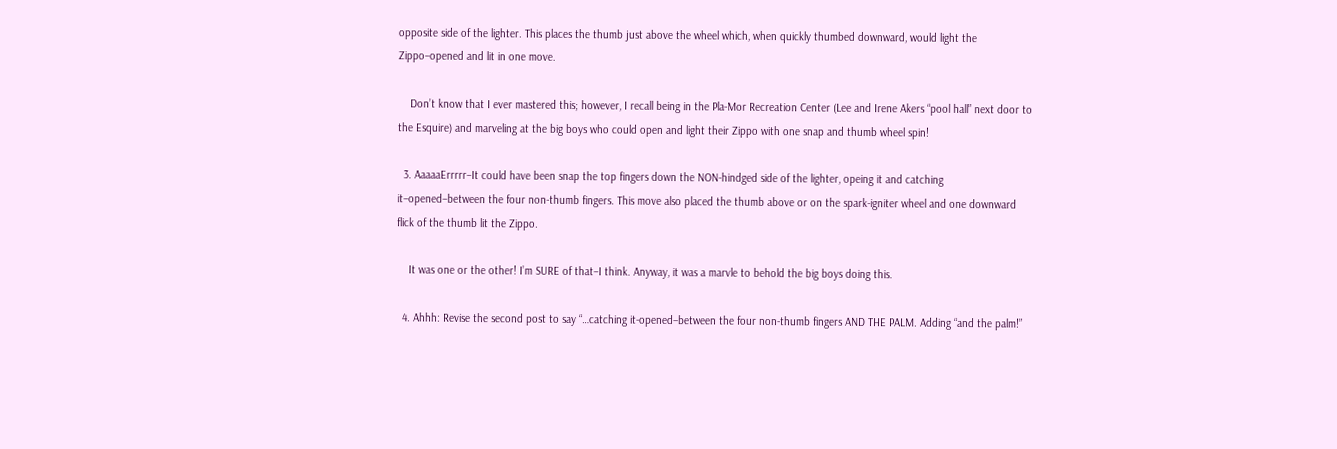opposite side of the lighter. This places the thumb just above the wheel which, when quickly thumbed downward, would light the Zippo–opened and lit in one move.

    Don’t know that I ever mastered this; however, I recall being in the Pla-Mor Recreation Center (Lee and Irene Akers “pool hall” next door to the Esquire) and marveling at the big boys who could open and light their Zippo with one snap and thumb wheel spin!

  3. AaaaaErrrrr–It could have been snap the top fingers down the NON-hindged side of the lighter, opeing it and catching it–opened–between the four non-thumb fingers. This move also placed the thumb above or on the spark-igniter wheel and one downward flick of the thumb lit the Zippo.

    It was one or the other! I’m SURE of that–I think. Anyway, it was a marvle to behold the big boys doing this.

  4. Ahhh: Revise the second post to say “…catching it-opened–between the four non-thumb fingers AND THE PALM. Adding “and the palm!”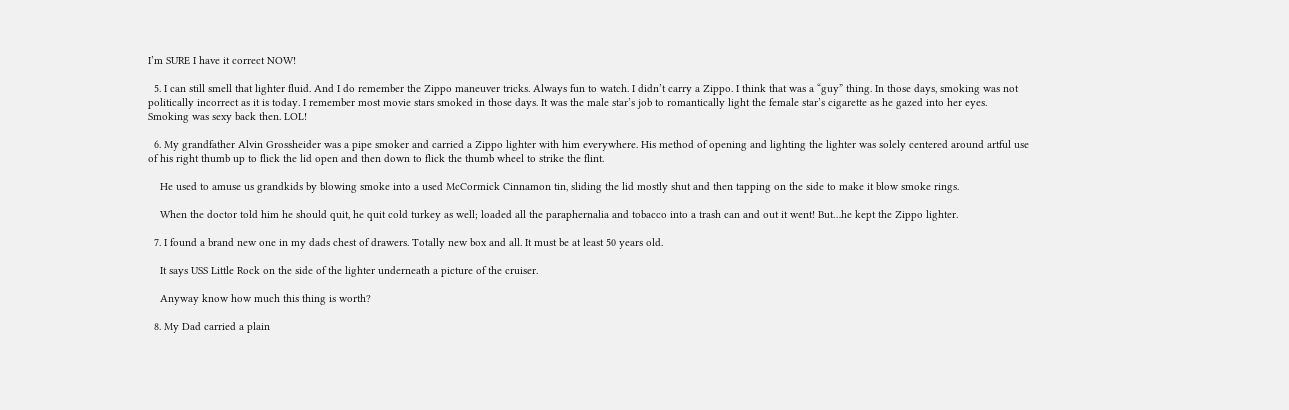I’m SURE I have it correct NOW!

  5. I can still smell that lighter fluid. And I do remember the Zippo maneuver tricks. Always fun to watch. I didn’t carry a Zippo. I think that was a “guy” thing. In those days, smoking was not politically incorrect as it is today. I remember most movie stars smoked in those days. It was the male star’s job to romantically light the female star’s cigarette as he gazed into her eyes. Smoking was sexy back then. LOL!

  6. My grandfather Alvin Grossheider was a pipe smoker and carried a Zippo lighter with him everywhere. His method of opening and lighting the lighter was solely centered around artful use of his right thumb up to flick the lid open and then down to flick the thumb wheel to strike the flint.

    He used to amuse us grandkids by blowing smoke into a used McCormick Cinnamon tin, sliding the lid mostly shut and then tapping on the side to make it blow smoke rings.

    When the doctor told him he should quit, he quit cold turkey as well; loaded all the paraphernalia and tobacco into a trash can and out it went! But…he kept the Zippo lighter.

  7. I found a brand new one in my dads chest of drawers. Totally new box and all. It must be at least 50 years old.

    It says USS Little Rock on the side of the lighter underneath a picture of the cruiser.

    Anyway know how much this thing is worth?

  8. My Dad carried a plain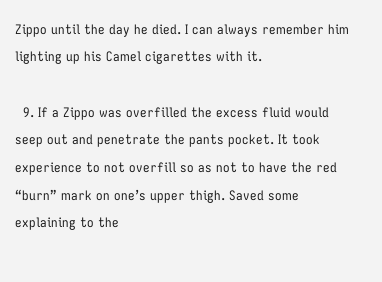Zippo until the day he died. I can always remember him lighting up his Camel cigarettes with it.

  9. If a Zippo was overfilled the excess fluid would seep out and penetrate the pants pocket. It took experience to not overfill so as not to have the red “burn” mark on one’s upper thigh. Saved some explaining to the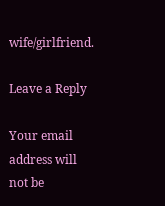wife/girlfriend.

Leave a Reply

Your email address will not be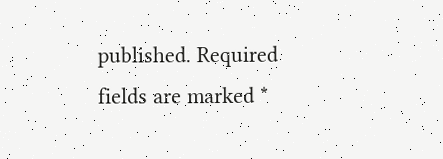published. Required fields are marked *